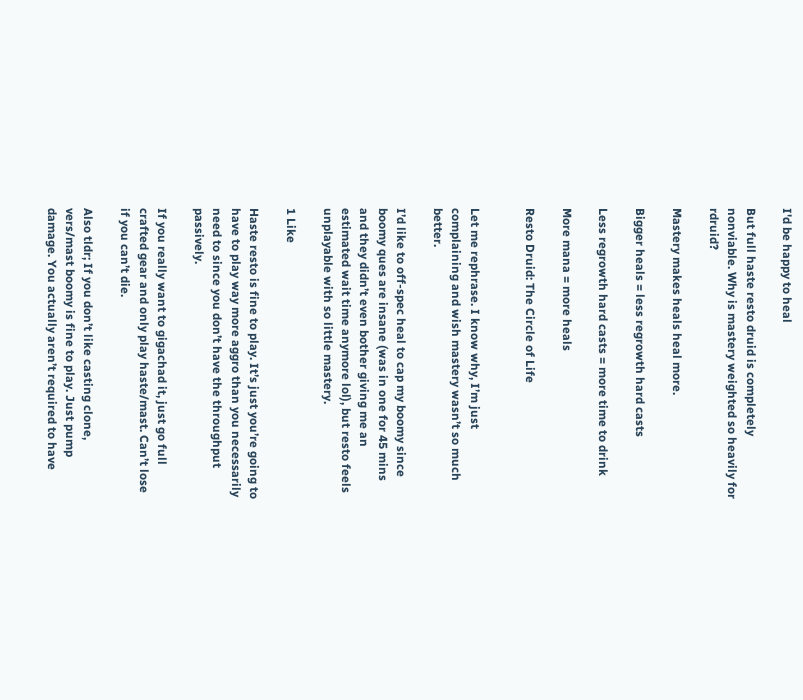I'd be happy to heal

But full haste resto druid is completely nonviable. Why is mastery weighted so heavily for rdruid?

Mastery makes heals heal more.

Bigger heals = less regrowth hard casts

Less regrowth hard casts = more time to drink

More mana = more heals

Resto Druid: The Circle of Life


Let me rephrase. I know why, I’m just complaining and wish mastery wasn’t so much better.

I’d like to off-spec heal to cap my boomy since boomy ques are insane (was in one for 45 mins and they didn’t even bother giving me an estimated wait time anymore lol), but resto feels unplayable with so little mastery.

1 Like

Haste resto is fine to play. It’s just you’re going to have to play way more aggro than you necessarily need to since you don’t have the throughput passively.

If you really want to gigachad it, just go full crafted gear and only play haste/mast. Can’t lose if you can’t die.

Also tldr; If you don’t like casting clone, vers/mast boomy is fine to play. Just pump damage. You actually aren’t required to have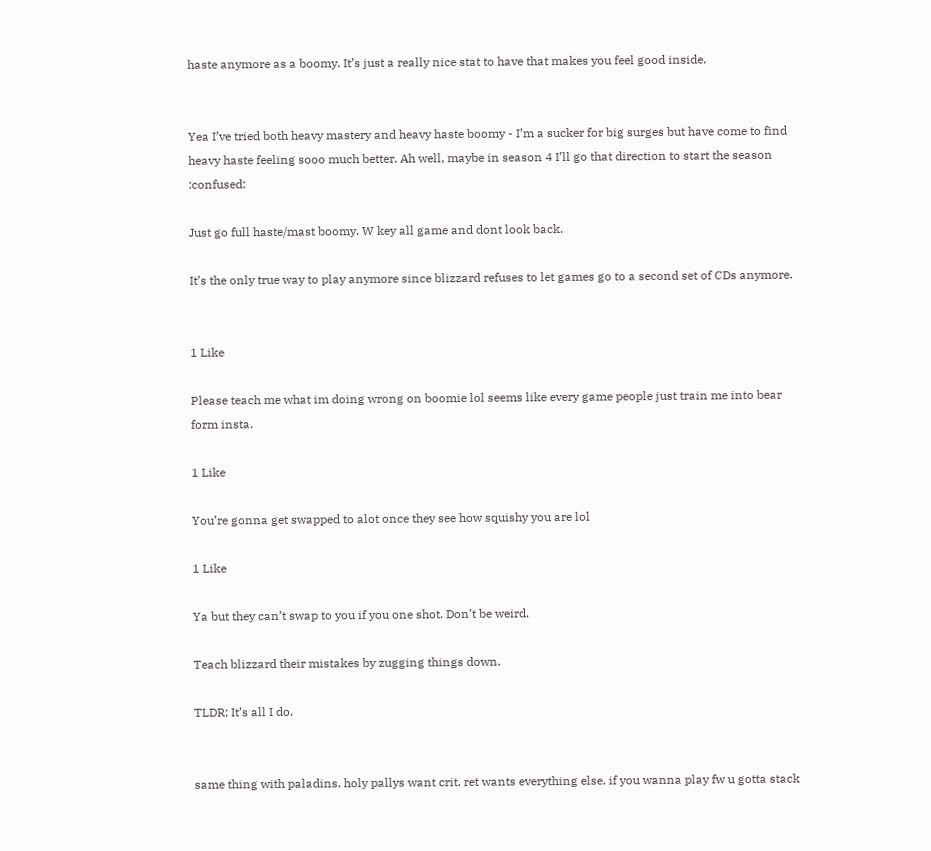haste anymore as a boomy. It’s just a really nice stat to have that makes you feel good inside.


Yea I’ve tried both heavy mastery and heavy haste boomy - I’m a sucker for big surges but have come to find heavy haste feeling sooo much better. Ah well, maybe in season 4 I’ll go that direction to start the season :confused:

Just go full haste/mast boomy. W key all game and dont look back.

It’s the only true way to play anymore since blizzard refuses to let games go to a second set of CDs anymore.


1 Like

Please teach me what im doing wrong on boomie lol seems like every game people just train me into bear form insta.

1 Like

You’re gonna get swapped to alot once they see how squishy you are lol

1 Like

Ya but they can’t swap to you if you one shot. Don’t be weird.

Teach blizzard their mistakes by zugging things down.

TLDR; It’s all I do.


same thing with paladins. holy pallys want crit. ret wants everything else. if you wanna play fw u gotta stack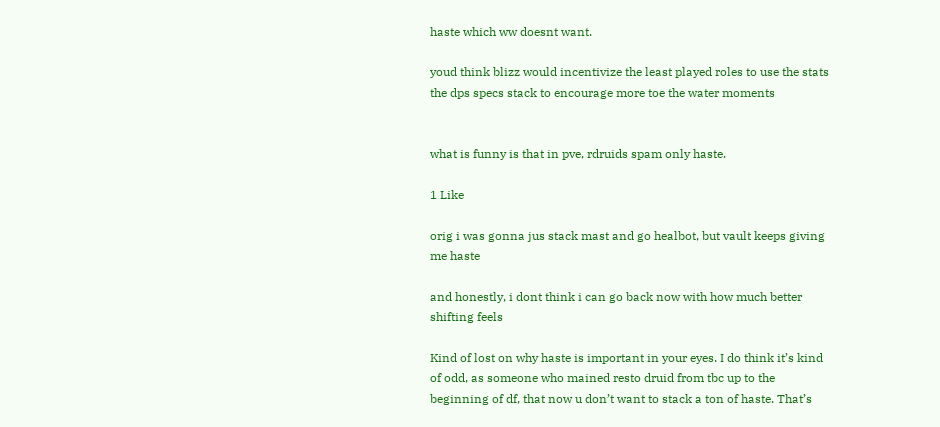haste which ww doesnt want.

youd think blizz would incentivize the least played roles to use the stats the dps specs stack to encourage more toe the water moments


what is funny is that in pve, rdruids spam only haste.

1 Like

orig i was gonna jus stack mast and go healbot, but vault keeps giving me haste

and honestly, i dont think i can go back now with how much better shifting feels

Kind of lost on why haste is important in your eyes. I do think it’s kind of odd, as someone who mained resto druid from tbc up to the beginning of df, that now u don’t want to stack a ton of haste. That’s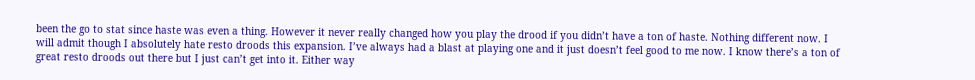been the go to stat since haste was even a thing. However it never really changed how you play the drood if you didn’t have a ton of haste. Nothing different now. I will admit though I absolutely hate resto droods this expansion. I’ve always had a blast at playing one and it just doesn’t feel good to me now. I know there’s a ton of great resto droods out there but I just can’t get into it. Either way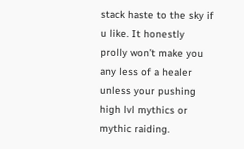stack haste to the sky if u like. It honestly prolly won’t make you any less of a healer unless your pushing high lvl mythics or mythic raiding.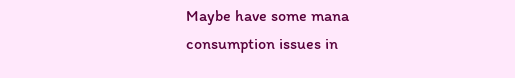Maybe have some mana consumption issues in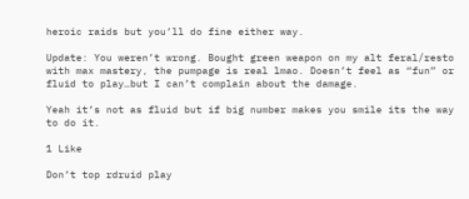heroic raids but you’ll do fine either way.

Update: You weren’t wrong. Bought green weapon on my alt feral/resto with max mastery, the pumpage is real lmao. Doesn’t feel as “fun” or fluid to play…but I can’t complain about the damage.

Yeah it’s not as fluid but if big number makes you smile its the way to do it.

1 Like

Don’t top rdruid play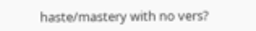haste/mastery with no vers?